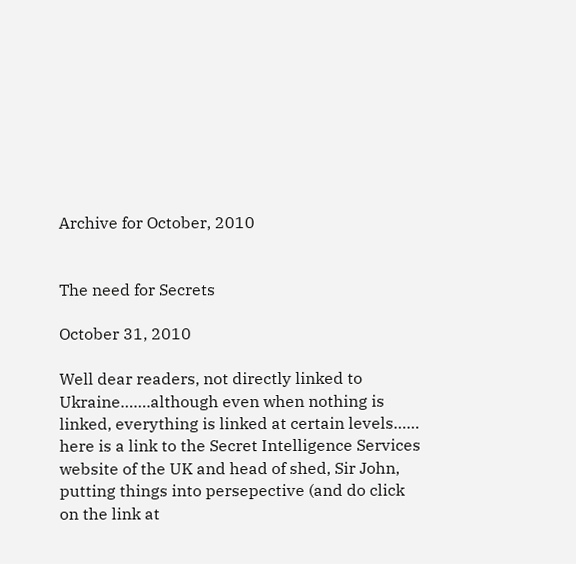Archive for October, 2010


The need for Secrets

October 31, 2010

Well dear readers, not directly linked to Ukraine…….although even when nothing is linked, everything is linked at certain levels…… here is a link to the Secret Intelligence Services website of the UK and head of shed, Sir John, putting things into persepective (and do click on the link at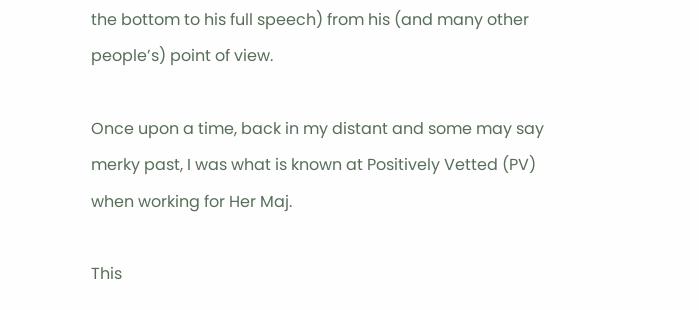the bottom to his full speech) from his (and many other people’s) point of view.

Once upon a time, back in my distant and some may say merky past, I was what is known at Positively Vetted (PV) when working for Her Maj.

This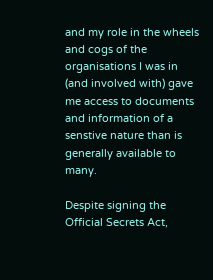and my role in the wheels and cogs of the organisations I was in (and involved with) gave me access to documents and information of a senstive nature than is generally available to many.

Despite signing the Official Secrets Act,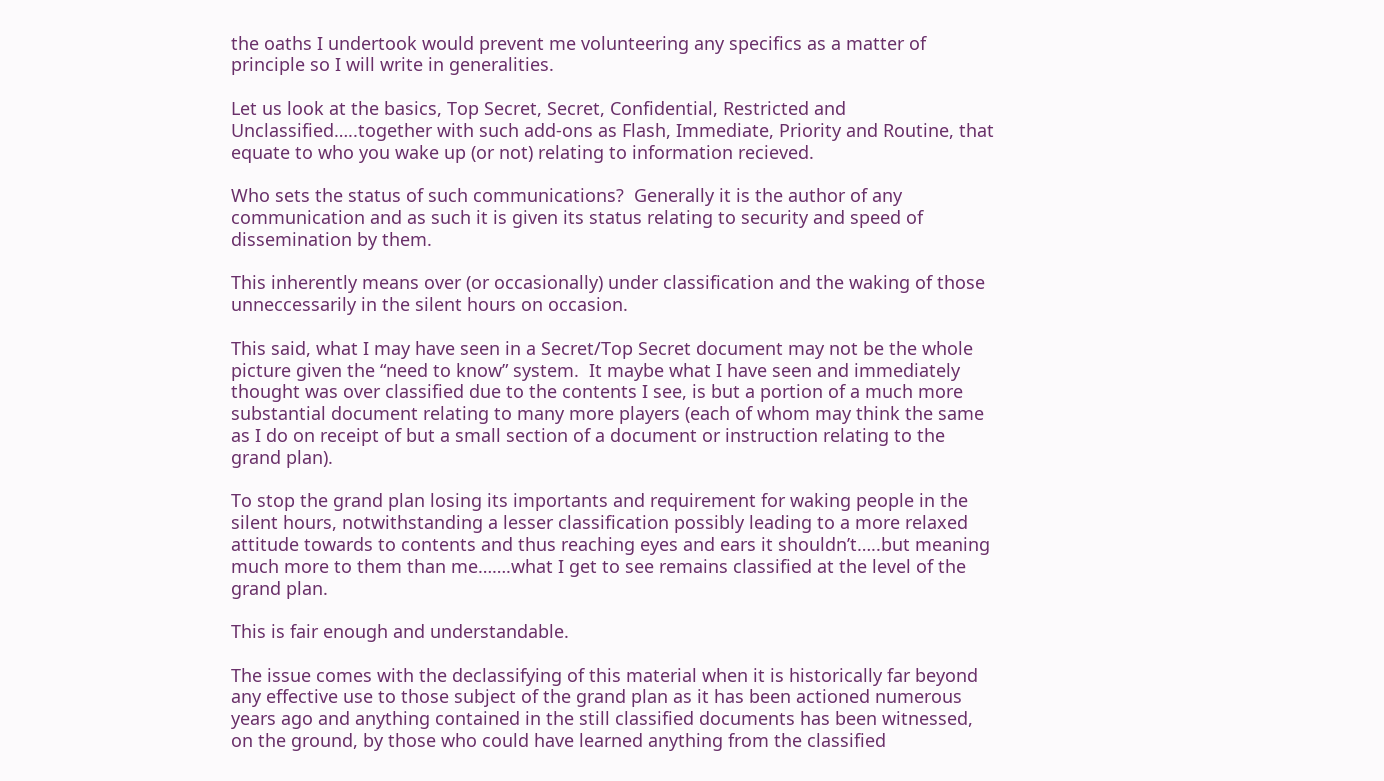the oaths I undertook would prevent me volunteering any specifics as a matter of principle so I will write in generalities.

Let us look at the basics, Top Secret, Secret, Confidential, Restricted and Unclassified…..together with such add-ons as Flash, Immediate, Priority and Routine, that equate to who you wake up (or not) relating to information recieved.

Who sets the status of such communications?  Generally it is the author of any communication and as such it is given its status relating to security and speed of dissemination by them.

This inherently means over (or occasionally) under classification and the waking of those unneccessarily in the silent hours on occasion.

This said, what I may have seen in a Secret/Top Secret document may not be the whole picture given the “need to know” system.  It maybe what I have seen and immediately thought was over classified due to the contents I see, is but a portion of a much more substantial document relating to many more players (each of whom may think the same as I do on receipt of but a small section of a document or instruction relating to the grand plan).

To stop the grand plan losing its importants and requirement for waking people in the silent hours, notwithstanding a lesser classification possibly leading to a more relaxed attitude towards to contents and thus reaching eyes and ears it shouldn’t…..but meaning much more to them than me…….what I get to see remains classified at the level of the grand plan.

This is fair enough and understandable.

The issue comes with the declassifying of this material when it is historically far beyond any effective use to those subject of the grand plan as it has been actioned numerous years ago and anything contained in the still classified documents has been witnessed, on the ground, by those who could have learned anything from the classified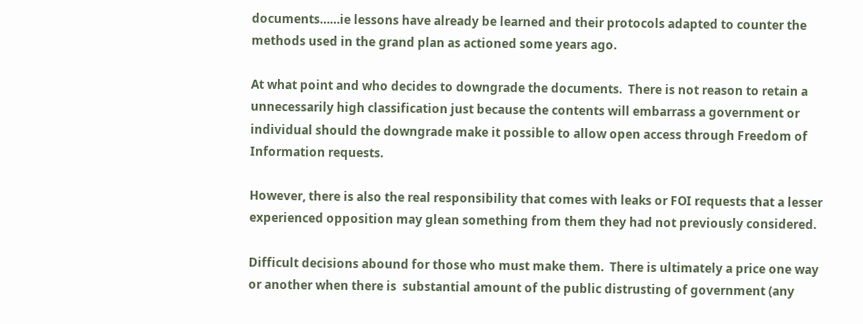documents……ie lessons have already be learned and their protocols adapted to counter the methods used in the grand plan as actioned some years ago.

At what point and who decides to downgrade the documents.  There is not reason to retain a unnecessarily high classification just because the contents will embarrass a government or individual should the downgrade make it possible to allow open access through Freedom of Information requests.

However, there is also the real responsibility that comes with leaks or FOI requests that a lesser experienced opposition may glean something from them they had not previously considered.

Difficult decisions abound for those who must make them.  There is ultimately a price one way or another when there is  substantial amount of the public distrusting of government (any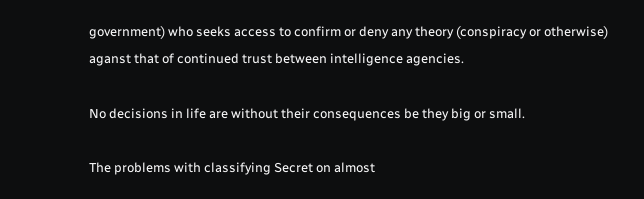government) who seeks access to confirm or deny any theory (conspiracy or otherwise) aganst that of continued trust between intelligence agencies.

No decisions in life are without their consequences be they big or small.

The problems with classifying Secret on almost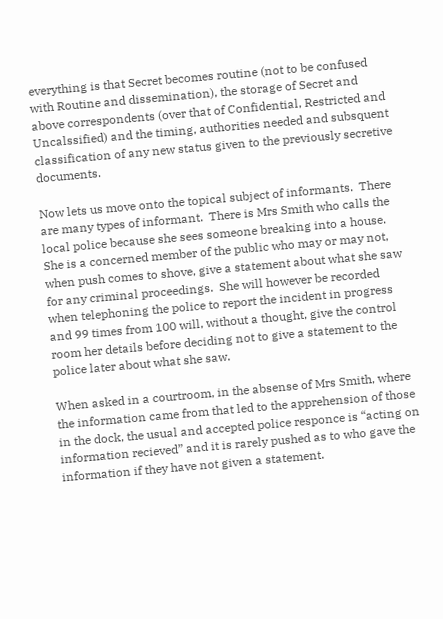everything is that Secret becomes routine (not to be confused with Routine and dissemination), the storage of Secret and above correspondents (over that of Confidential, Restricted and Uncalssified) and the timing, authorities needed and subsquent classification of any new status given to the previously secretive documents.

Now lets us move onto the topical subject of informants.  There are many types of informant.  There is Mrs Smith who calls the local police because she sees someone breaking into a house.  She is a concerned member of the public who may or may not, when push comes to shove, give a statement about what she saw for any criminal proceedings.  She will however be recorded when telephoning the police to report the incident in progress and 99 times from 100 will, without a thought, give the control room her details before deciding not to give a statement to the police later about what she saw.

When asked in a courtroom, in the absense of Mrs Smith, where the information came from that led to the apprehension of those in the dock, the usual and accepted police responce is “acting on information recieved” and it is rarely pushed as to who gave the information if they have not given a statement.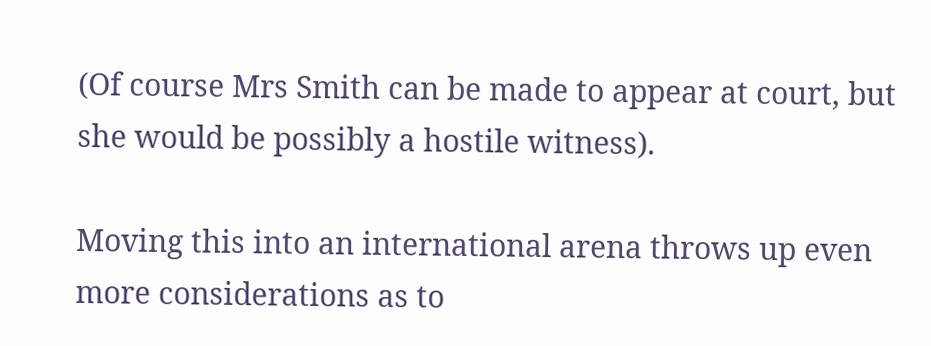(Of course Mrs Smith can be made to appear at court, but she would be possibly a hostile witness).

Moving this into an international arena throws up even more considerations as to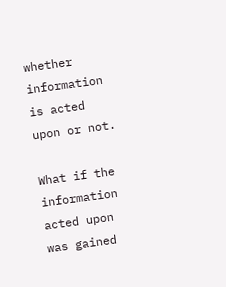whether information is acted upon or not.

What if the information acted upon was gained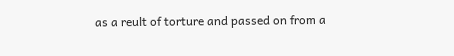as a reult of torture and passed on from a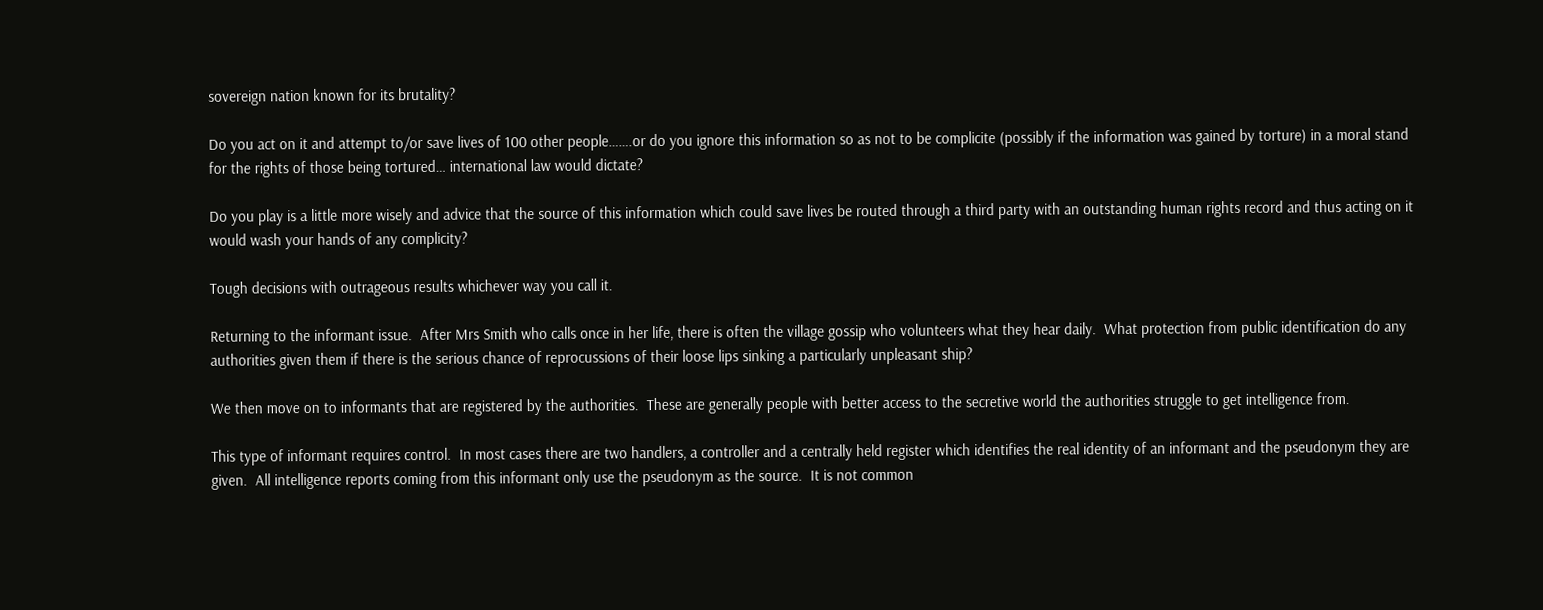sovereign nation known for its brutality?

Do you act on it and attempt to/or save lives of 100 other people…….or do you ignore this information so as not to be complicite (possibly if the information was gained by torture) in a moral stand for the rights of those being tortured… international law would dictate?

Do you play is a little more wisely and advice that the source of this information which could save lives be routed through a third party with an outstanding human rights record and thus acting on it would wash your hands of any complicity?

Tough decisions with outrageous results whichever way you call it.

Returning to the informant issue.  After Mrs Smith who calls once in her life, there is often the village gossip who volunteers what they hear daily.  What protection from public identification do any authorities given them if there is the serious chance of reprocussions of their loose lips sinking a particularly unpleasant ship?

We then move on to informants that are registered by the authorities.  These are generally people with better access to the secretive world the authorities struggle to get intelligence from.

This type of informant requires control.  In most cases there are two handlers, a controller and a centrally held register which identifies the real identity of an informant and the pseudonym they are given.  All intelligence reports coming from this informant only use the pseudonym as the source.  It is not common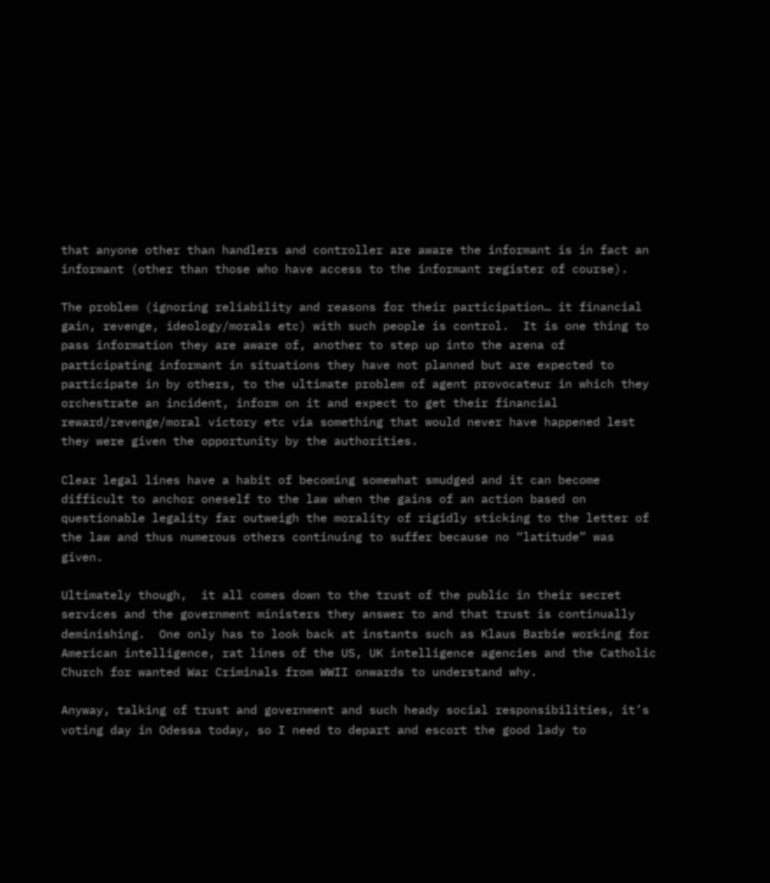that anyone other than handlers and controller are aware the informant is in fact an informant (other than those who have access to the informant register of course).

The problem (ignoring reliability and reasons for their participation… it financial gain, revenge, ideology/morals etc) with such people is control.  It is one thing to pass information they are aware of, another to step up into the arena of participating informant in situations they have not planned but are expected to participate in by others, to the ultimate problem of agent provocateur in which they orchestrate an incident, inform on it and expect to get their financial reward/revenge/moral victory etc via something that would never have happened lest they were given the opportunity by the authorities.

Clear legal lines have a habit of becoming somewhat smudged and it can become difficult to anchor oneself to the law when the gains of an action based on questionable legality far outweigh the morality of rigidly sticking to the letter of the law and thus numerous others continuing to suffer because no “latitude” was given.

Ultimately though,  it all comes down to the trust of the public in their secret services and the government ministers they answer to and that trust is continually deminishing.  One only has to look back at instants such as Klaus Barbie working for American intelligence, rat lines of the US, UK intelligence agencies and the Catholic Church for wanted War Criminals from WWII onwards to understand why.

Anyway, talking of trust and government and such heady social responsibilities, it’s voting day in Odessa today, so I need to depart and escort the good lady to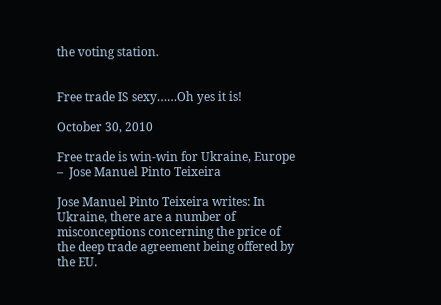the voting station.


Free trade IS sexy……Oh yes it is!

October 30, 2010

Free trade is win-win for Ukraine, Europe –  Jose Manuel Pinto Teixeira

Jose Manuel Pinto Teixeira writes: In Ukraine, there are a number of misconceptions concerning the price of the deep trade agreement being offered by the EU.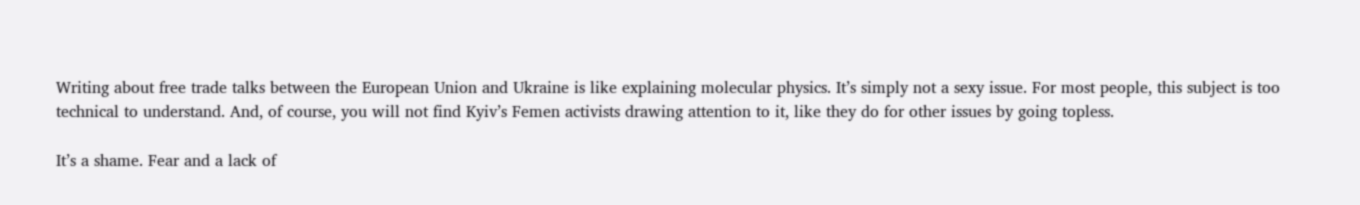Writing about free trade talks between the European Union and Ukraine is like explaining molecular physics. It’s simply not a sexy issue. For most people, this subject is too technical to understand. And, of course, you will not find Kyiv’s Femen activists drawing attention to it, like they do for other issues by going topless.

It’s a shame. Fear and a lack of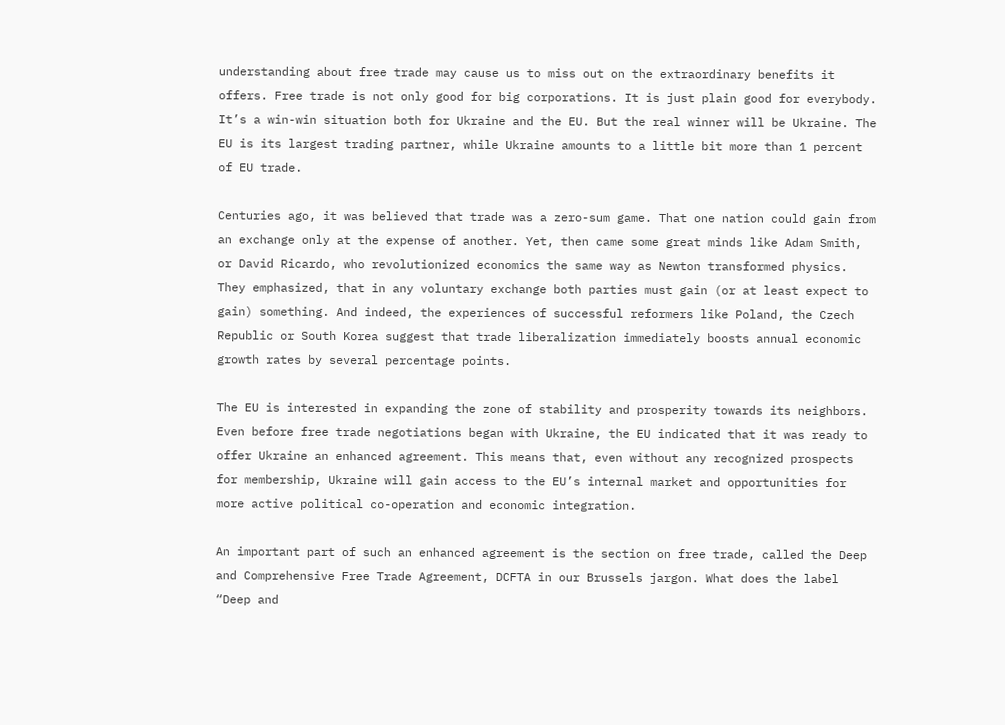understanding about free trade may cause us to miss out on the extraordinary benefits it offers. Free trade is not only good for big corporations. It is just plain good for everybody. It’s a win-win situation both for Ukraine and the EU. But the real winner will be Ukraine. The EU is its largest trading partner, while Ukraine amounts to a little bit more than 1 percent of EU trade.

Centuries ago, it was believed that trade was a zero-sum game. That one nation could gain from an exchange only at the expense of another. Yet, then came some great minds like Adam Smith, or David Ricardo, who revolutionized economics the same way as Newton transformed physics. They emphasized, that in any voluntary exchange both parties must gain (or at least expect to gain) something. And indeed, the experiences of successful reformers like Poland, the Czech Republic or South Korea suggest that trade liberalization immediately boosts annual economic growth rates by several percentage points.

The EU is interested in expanding the zone of stability and prosperity towards its neighbors. Even before free trade negotiations began with Ukraine, the EU indicated that it was ready to offer Ukraine an enhanced agreement. This means that, even without any recognized prospects for membership, Ukraine will gain access to the EU’s internal market and opportunities for more active political co-operation and economic integration.

An important part of such an enhanced agreement is the section on free trade, called the Deep and Comprehensive Free Trade Agreement, DCFTA in our Brussels jargon. What does the label “Deep and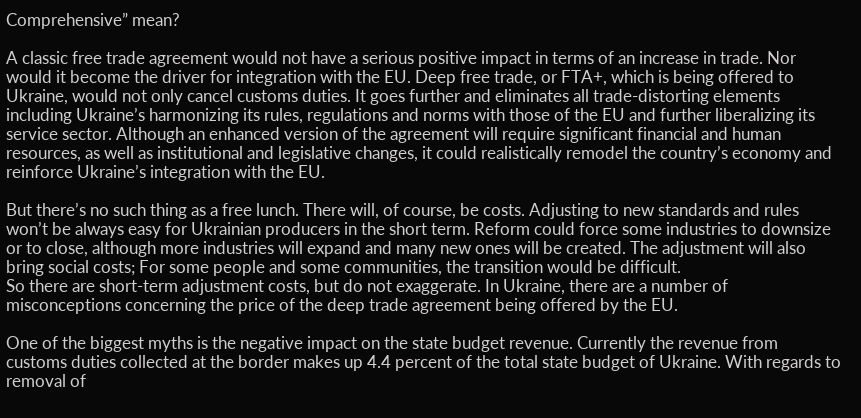Comprehensive” mean?

A classic free trade agreement would not have a serious positive impact in terms of an increase in trade. Nor would it become the driver for integration with the EU. Deep free trade, or FTA+, which is being offered to Ukraine, would not only cancel customs duties. It goes further and eliminates all trade-distorting elements including Ukraine’s harmonizing its rules, regulations and norms with those of the EU and further liberalizing its service sector. Although an enhanced version of the agreement will require significant financial and human resources, as well as institutional and legislative changes, it could realistically remodel the country’s economy and reinforce Ukraine’s integration with the EU.

But there’s no such thing as a free lunch. There will, of course, be costs. Adjusting to new standards and rules won’t be always easy for Ukrainian producers in the short term. Reform could force some industries to downsize or to close, although more industries will expand and many new ones will be created. The adjustment will also bring social costs; For some people and some communities, the transition would be difficult.
So there are short-term adjustment costs, but do not exaggerate. In Ukraine, there are a number of misconceptions concerning the price of the deep trade agreement being offered by the EU.

One of the biggest myths is the negative impact on the state budget revenue. Currently the revenue from customs duties collected at the border makes up 4.4 percent of the total state budget of Ukraine. With regards to removal of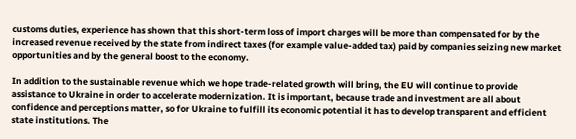customs duties, experience has shown that this short-term loss of import charges will be more than compensated for by the increased revenue received by the state from indirect taxes (for example value-added tax) paid by companies seizing new market opportunities and by the general boost to the economy.

In addition to the sustainable revenue which we hope trade-related growth will bring, the EU will continue to provide assistance to Ukraine in order to accelerate modernization. It is important, because trade and investment are all about confidence and perceptions matter, so for Ukraine to fulfill its economic potential it has to develop transparent and efficient state institutions. The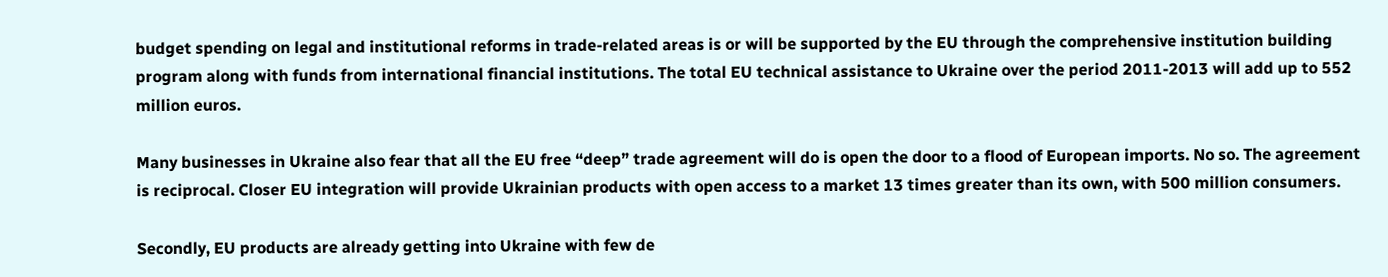budget spending on legal and institutional reforms in trade-related areas is or will be supported by the EU through the comprehensive institution building program along with funds from international financial institutions. The total EU technical assistance to Ukraine over the period 2011-2013 will add up to 552 million euros.

Many businesses in Ukraine also fear that all the EU free “deep” trade agreement will do is open the door to a flood of European imports. No so. The agreement is reciprocal. Closer EU integration will provide Ukrainian products with open access to a market 13 times greater than its own, with 500 million consumers.

Secondly, EU products are already getting into Ukraine with few de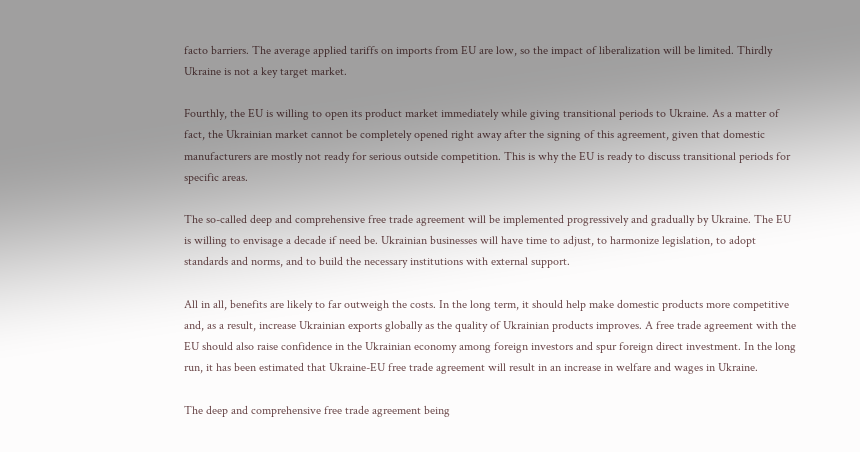facto barriers. The average applied tariffs on imports from EU are low, so the impact of liberalization will be limited. Thirdly Ukraine is not a key target market.

Fourthly, the EU is willing to open its product market immediately while giving transitional periods to Ukraine. As a matter of fact, the Ukrainian market cannot be completely opened right away after the signing of this agreement, given that domestic manufacturers are mostly not ready for serious outside competition. This is why the EU is ready to discuss transitional periods for specific areas.

The so-called deep and comprehensive free trade agreement will be implemented progressively and gradually by Ukraine. The EU is willing to envisage a decade if need be. Ukrainian businesses will have time to adjust, to harmonize legislation, to adopt standards and norms, and to build the necessary institutions with external support.

All in all, benefits are likely to far outweigh the costs. In the long term, it should help make domestic products more competitive and, as a result, increase Ukrainian exports globally as the quality of Ukrainian products improves. A free trade agreement with the EU should also raise confidence in the Ukrainian economy among foreign investors and spur foreign direct investment. In the long run, it has been estimated that Ukraine-EU free trade agreement will result in an increase in welfare and wages in Ukraine.

The deep and comprehensive free trade agreement being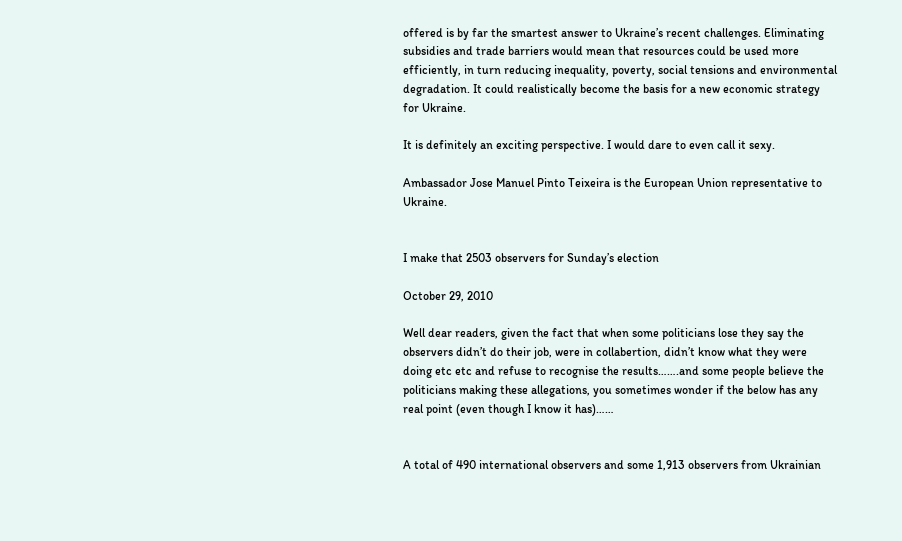offered is by far the smartest answer to Ukraine’s recent challenges. Eliminating subsidies and trade barriers would mean that resources could be used more efficiently, in turn reducing inequality, poverty, social tensions and environmental degradation. It could realistically become the basis for a new economic strategy for Ukraine.

It is definitely an exciting perspective. I would dare to even call it sexy.

Ambassador Jose Manuel Pinto Teixeira is the European Union representative to Ukraine.


I make that 2503 observers for Sunday’s election

October 29, 2010

Well dear readers, given the fact that when some politicians lose they say the observers didn’t do their job, were in collabertion, didn’t know what they were doing etc etc and refuse to recognise the results…….and some people believe the politicians making these allegations, you sometimes wonder if the below has any real point (even though I know it has)……


A total of 490 international observers and some 1,913 observers from Ukrainian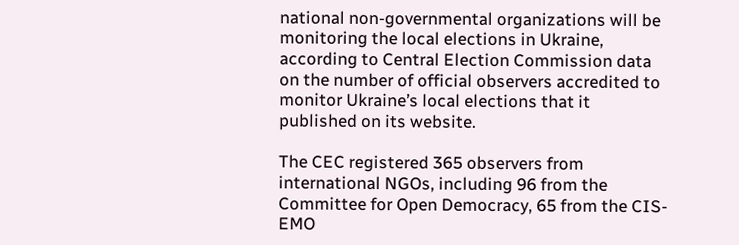national non-governmental organizations will be monitoring the local elections in Ukraine, according to Central Election Commission data on the number of official observers accredited to monitor Ukraine’s local elections that it published on its website.

The CEC registered 365 observers from international NGOs, including 96 from the Committee for Open Democracy, 65 from the CIS-EMO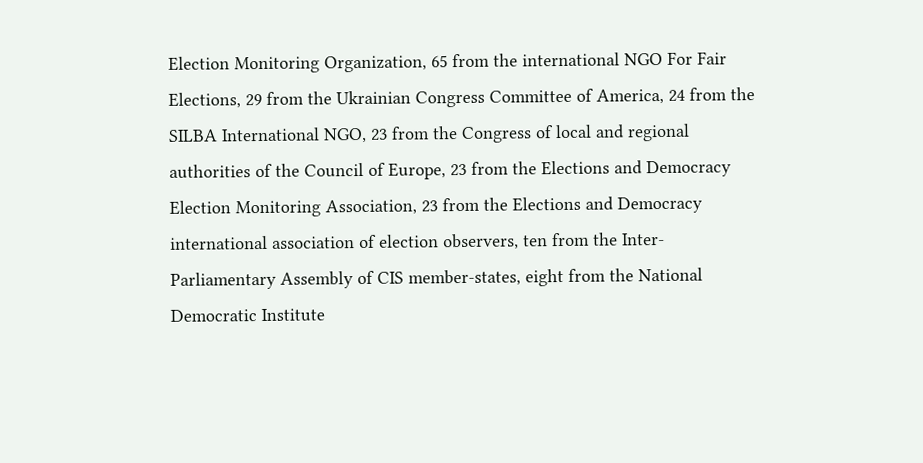Election Monitoring Organization, 65 from the international NGO For Fair Elections, 29 from the Ukrainian Congress Committee of America, 24 from the SILBA International NGO, 23 from the Congress of local and regional authorities of the Council of Europe, 23 from the Elections and Democracy Election Monitoring Association, 23 from the Elections and Democracy international association of election observers, ten from the Inter-Parliamentary Assembly of CIS member-states, eight from the National Democratic Institute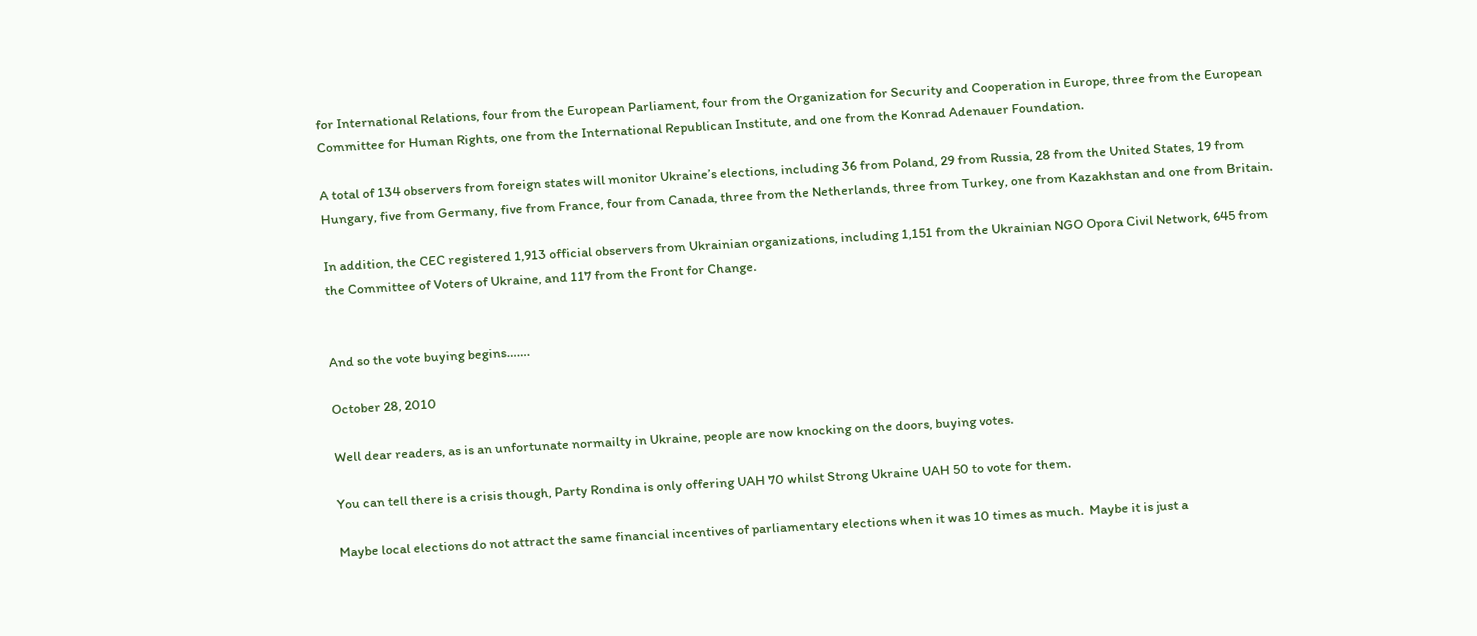for International Relations, four from the European Parliament, four from the Organization for Security and Cooperation in Europe, three from the European Committee for Human Rights, one from the International Republican Institute, and one from the Konrad Adenauer Foundation.

A total of 134 observers from foreign states will monitor Ukraine’s elections, including 36 from Poland, 29 from Russia, 28 from the United States, 19 from Hungary, five from Germany, five from France, four from Canada, three from the Netherlands, three from Turkey, one from Kazakhstan and one from Britain.

In addition, the CEC registered 1,913 official observers from Ukrainian organizations, including 1,151 from the Ukrainian NGO Opora Civil Network, 645 from the Committee of Voters of Ukraine, and 117 from the Front for Change.


And so the vote buying begins…….

October 28, 2010

Well dear readers, as is an unfortunate normailty in Ukraine, people are now knocking on the doors, buying votes.

You can tell there is a crisis though, Party Rondina is only offering UAH 70 whilst Strong Ukraine UAH 50 to vote for them.

Maybe local elections do not attract the same financial incentives of parliamentary elections when it was 10 times as much.  Maybe it is just a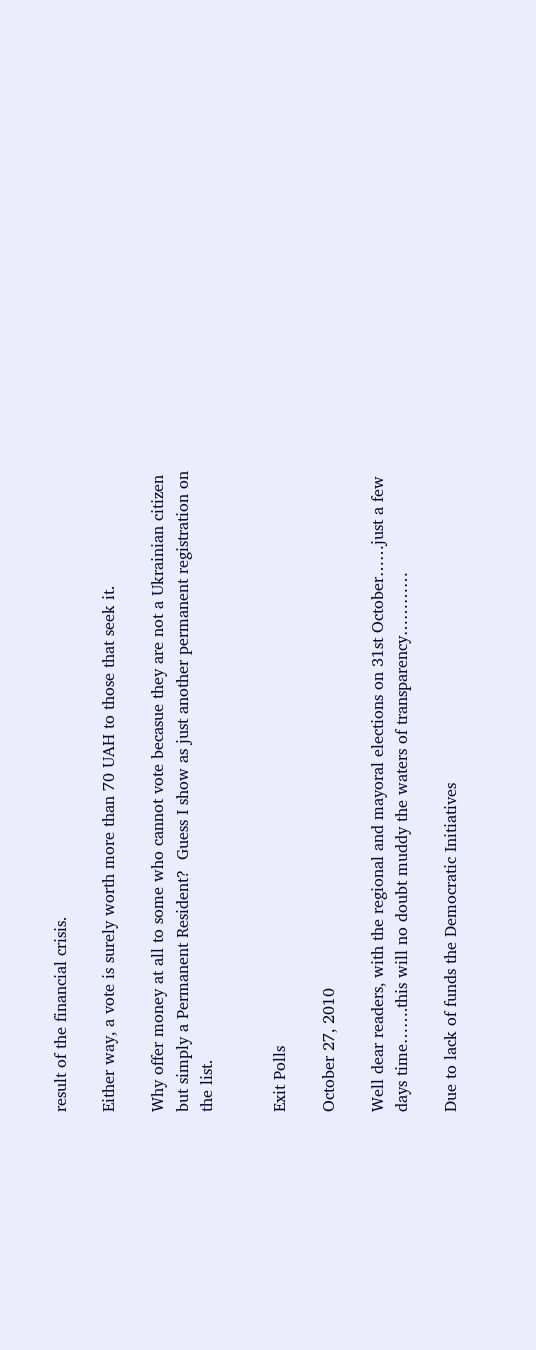result of the financial crisis.

Either way, a vote is surely worth more than 70 UAH to those that seek it.

Why offer money at all to some who cannot vote becasue they are not a Ukrainian citizen but simply a Permanent Resident?  Guess I show as just another permanent registration on the list.


Exit Polls

October 27, 2010

Well dear readers, with the regional and mayoral elections on 31st October……just a few days time…….this will no doubt muddy the waters of transparency…………

Due to lack of funds the Democratic Initiatives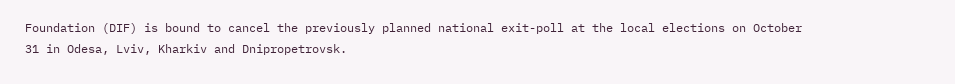Foundation (DIF) is bound to cancel the previously planned national exit-poll at the local elections on October 31 in Odesa, Lviv, Kharkiv and Dnipropetrovsk.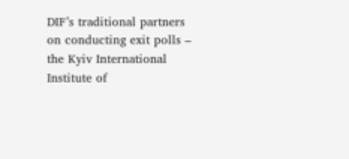DIF’s traditional partners on conducting exit polls – the Kyiv International Institute of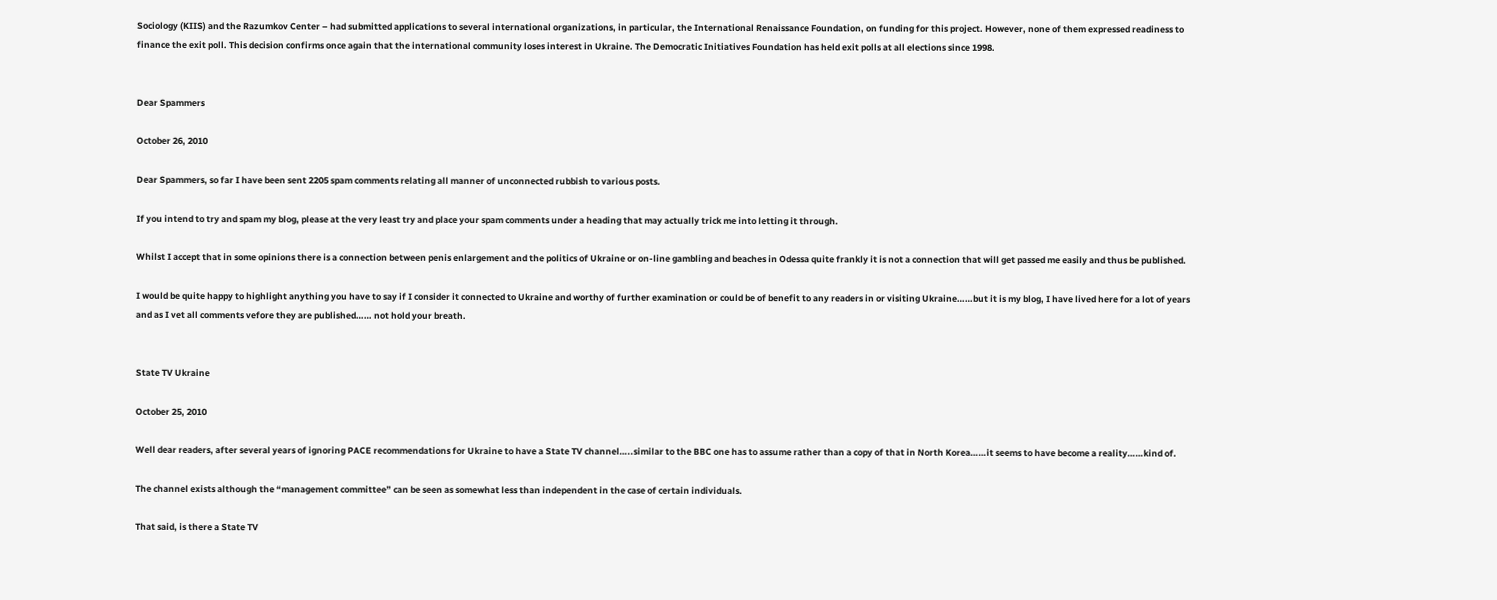Sociology (KIIS) and the Razumkov Center – had submitted applications to several international organizations, in particular, the International Renaissance Foundation, on funding for this project. However, none of them expressed readiness to finance the exit poll. This decision confirms once again that the international community loses interest in Ukraine. The Democratic Initiatives Foundation has held exit polls at all elections since 1998.


Dear Spammers

October 26, 2010

Dear Spammers, so far I have been sent 2205 spam comments relating all manner of unconnected rubbish to various posts.

If you intend to try and spam my blog, please at the very least try and place your spam comments under a heading that may actually trick me into letting it through.

Whilst I accept that in some opinions there is a connection between penis enlargement and the politics of Ukraine or on-line gambling and beaches in Odessa quite frankly it is not a connection that will get passed me easily and thus be published.

I would be quite happy to highlight anything you have to say if I consider it connected to Ukraine and worthy of further examination or could be of benefit to any readers in or visiting Ukraine……but it is my blog, I have lived here for a lot of years and as I vet all comments vefore they are published…… not hold your breath.


State TV Ukraine

October 25, 2010

Well dear readers, after several years of ignoring PACE recommendations for Ukraine to have a State TV channel…..similar to the BBC one has to assume rather than a copy of that in North Korea……it seems to have become a reality……kind of.

The channel exists although the “management committee” can be seen as somewhat less than independent in the case of certain individuals.

That said, is there a State TV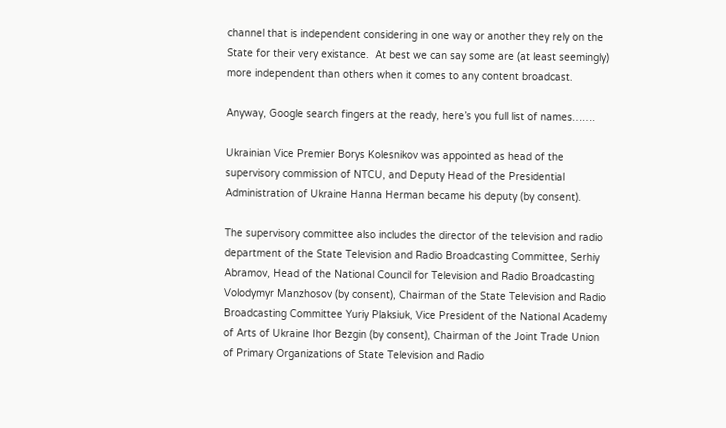channel that is independent considering in one way or another they rely on the State for their very existance.  At best we can say some are (at least seemingly) more independent than others when it comes to any content broadcast.

Anyway, Google search fingers at the ready, here’s you full list of names…….

Ukrainian Vice Premier Borys Kolesnikov was appointed as head of the supervisory commission of NTCU, and Deputy Head of the Presidential Administration of Ukraine Hanna Herman became his deputy (by consent).

The supervisory committee also includes the director of the television and radio department of the State Television and Radio Broadcasting Committee, Serhiy Abramov, Head of the National Council for Television and Radio Broadcasting Volodymyr Manzhosov (by consent), Chairman of the State Television and Radio Broadcasting Committee Yuriy Plaksiuk, Vice President of the National Academy of Arts of Ukraine Ihor Bezgin (by consent), Chairman of the Joint Trade Union of Primary Organizations of State Television and Radio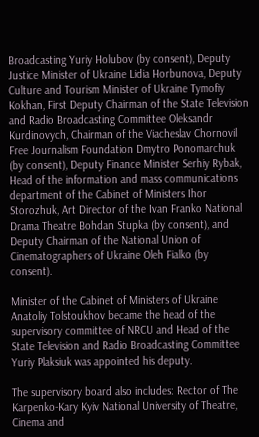Broadcasting Yuriy Holubov (by consent), Deputy Justice Minister of Ukraine Lidia Horbunova, Deputy Culture and Tourism Minister of Ukraine Tymofiy Kokhan, First Deputy Chairman of the State Television and Radio Broadcasting Committee Oleksandr Kurdinovych, Chairman of the Viacheslav Chornovil Free Journalism Foundation Dmytro Ponomarchuk (by consent), Deputy Finance Minister Serhiy Rybak, Head of the information and mass communications department of the Cabinet of Ministers Ihor Storozhuk, Art Director of the Ivan Franko National Drama Theatre Bohdan Stupka (by consent), and Deputy Chairman of the National Union of Cinematographers of Ukraine Oleh Fialko (by consent).

Minister of the Cabinet of Ministers of Ukraine Anatoliy Tolstoukhov became the head of the supervisory committee of NRCU and Head of the State Television and Radio Broadcasting Committee Yuriy Plaksiuk was appointed his deputy.

The supervisory board also includes: Rector of The Karpenko-Kary Kyiv National University of Theatre, Cinema and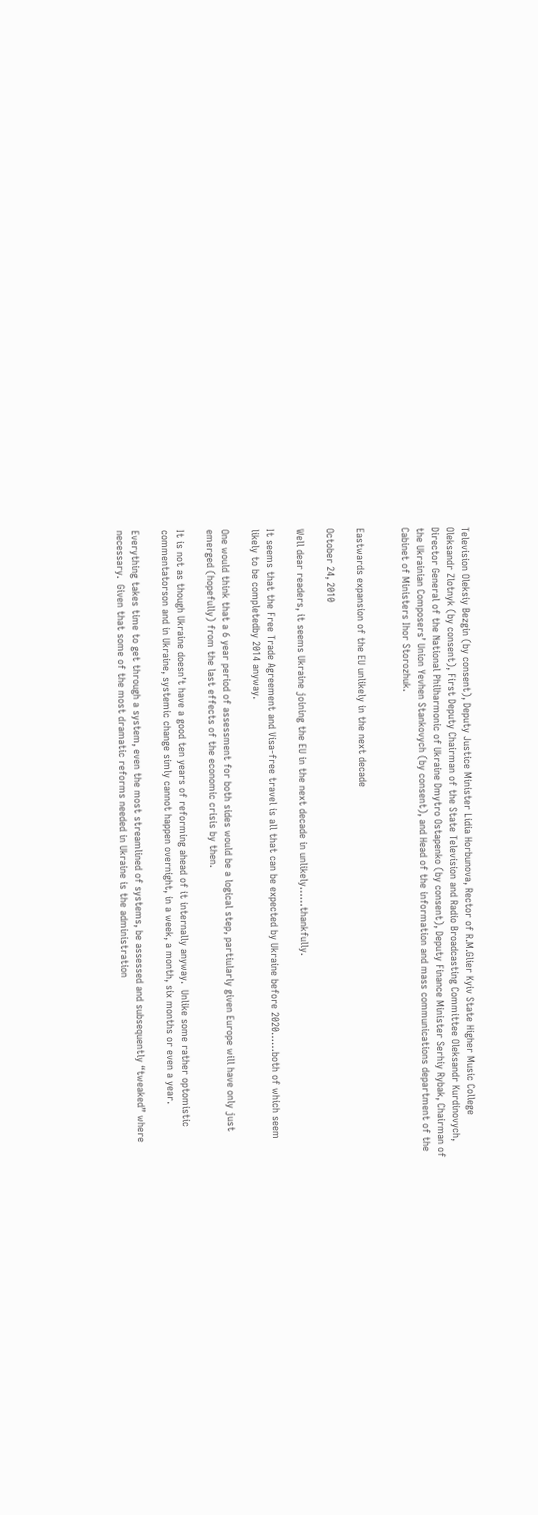Television Oleksiy Bezgin (by consent), Deputy Justice Minister Lidia Horbunova, Rector of R.M.Glier Kyiv State Higher Music College Oleksandr Zlotnyk (by consent), First Deputy Chairman of the State Television and Radio Broadcasting Committee Oleksandr Kurdinovych, Director General of the National Philharmonic of Ukraine Dmytro Ostapenko (by consent), Deputy Finance Minister Serhiy Rybak, Chairman of the Ukrainian Composers’ Union Yevhen Stankovych (by consent), and Head of the information and mass communications department of the Cabinet of Ministers Ihor Storozhuk.


Eastwards expansion of the EU unlikely in the next decade

October 24, 2010

Well dear readers, it seems Ukraine joining the EU in the next decade in unlikely……thankfully.

It seems that the Free Trade Agreement and Visa-free travel is all that can be expected by Ukraine before 2020……both of which seem likely to be completedby 2014 anyway.

One would think that a 6 year period of assessment for both sides would be a logical step, partiularly given Europe will have only just emerged (hopefully) from the last effects of the economic crisis by then.

It is not as though Ukraine doesn’t have a good ten years of reforming ahead of it internally anyway.  Unlike some rather optomistic commentatorson and in Ukraine, systemic change simly cannot happen overnight, in a week, a month, six months or even a year.

Everything takes time to get through a system, even the most streamlined of systems, be assessed and subsequently “tweaked” where necessary.  Given that some of the most dramatic reforms needed in Ukraine is the administration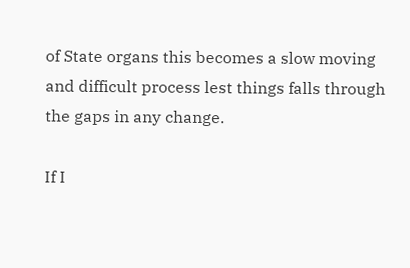of State organs this becomes a slow moving and difficult process lest things falls through the gaps in any change.

If I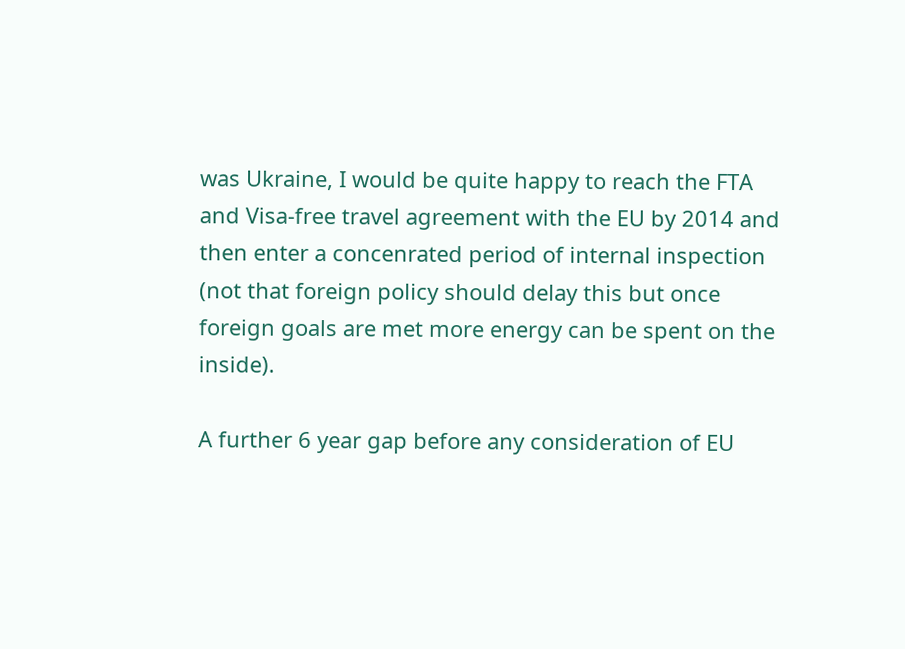was Ukraine, I would be quite happy to reach the FTA and Visa-free travel agreement with the EU by 2014 and then enter a concenrated period of internal inspection (not that foreign policy should delay this but once foreign goals are met more energy can be spent on the inside).

A further 6 year gap before any consideration of EU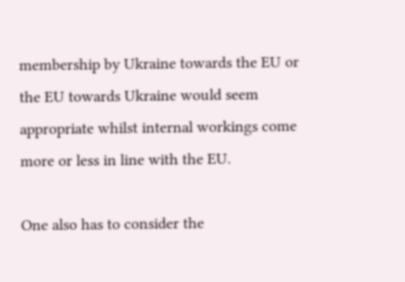membership by Ukraine towards the EU or the EU towards Ukraine would seem appropriate whilst internal workings come more or less in line with the EU.

One also has to consider the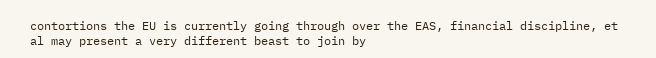contortions the EU is currently going through over the EAS, financial discipline, et al may present a very different beast to join by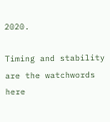2020.

Timing and stability are the watchwords here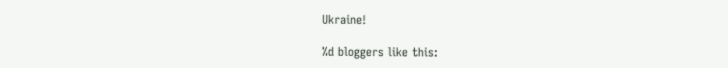Ukraine!

%d bloggers like this: